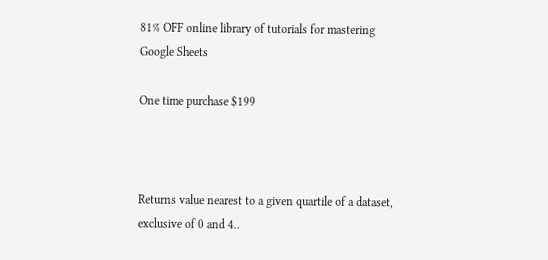81% OFF online library of tutorials for mastering Google Sheets

One time purchase $199



Returns value nearest to a given quartile of a dataset, exclusive of 0 and 4..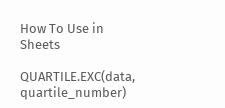How To Use in Sheets

QUARTILE.EXC(data, quartile_number)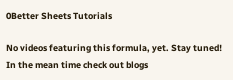0Better Sheets Tutorials

No videos featuring this formula, yet. Stay tuned! In the mean time check out blogs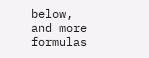below, and more formulas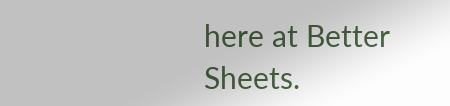here at Better Sheets.